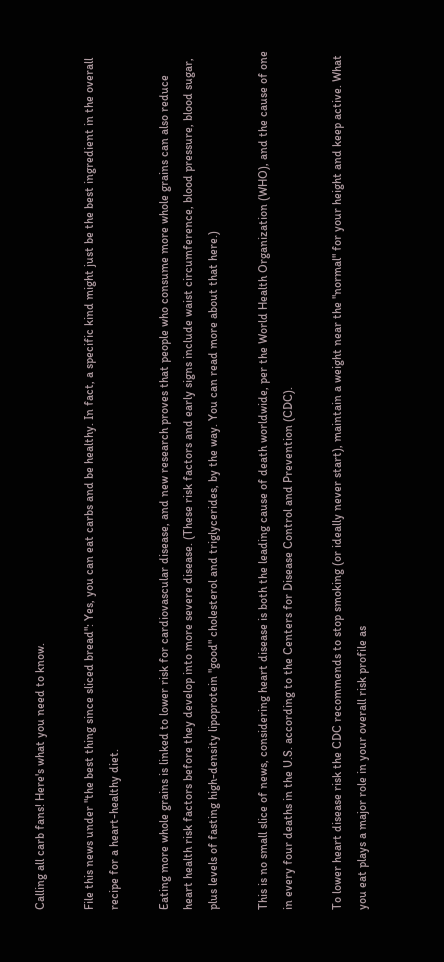Calling all carb fans! Here's what you need to know.

File this news under "the best thing since sliced bread": Yes, you can eat carbs and be healthy. In fact, a specific kind might just be the best ingredient in the overall recipe for a heart-healthy diet.

Eating more whole grains is linked to lower risk for cardiovascular disease, and new research proves that people who consume more whole grains can also reduce heart health risk factors before they develop into more severe disease. (These risk factors and early signs include waist circumference, blood pressure, blood sugar, plus levels of fasting high-density lipoprotein "good" cholesterol and triglycerides, by the way. You can read more about that here.)

This is no small slice of news, considering heart disease is both the leading cause of death worldwide, per the World Health Organization (WHO), and the cause of one in every four deaths in the U.S. according to the Centers for Disease Control and Prevention (CDC).

To lower heart disease risk the CDC recommends to stop smoking (or ideally never start), maintain a weight near the "normal" for your height and keep active. What you eat plays a major role in your overall risk profile as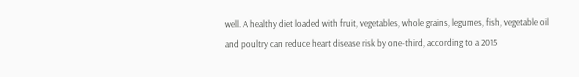well. A healthy diet loaded with fruit, vegetables, whole grains, legumes, fish, vegetable oil and poultry can reduce heart disease risk by one-third, according to a 2015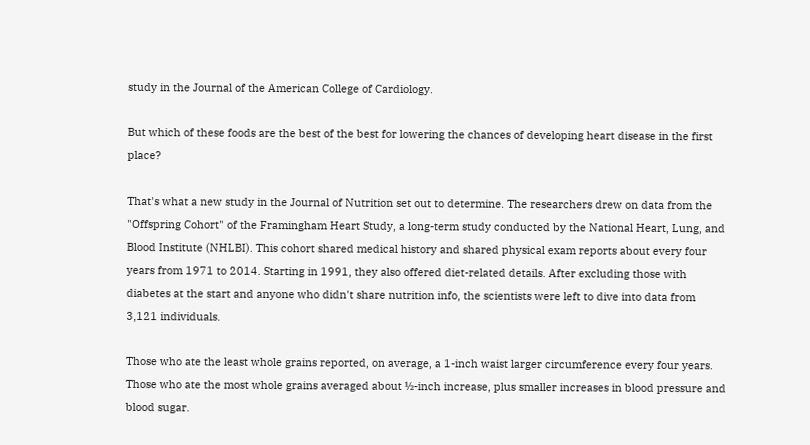study in the Journal of the American College of Cardiology.

But which of these foods are the best of the best for lowering the chances of developing heart disease in the first place?

That's what a new study in the Journal of Nutrition set out to determine. The researchers drew on data from the "Offspring Cohort" of the Framingham Heart Study, a long-term study conducted by the National Heart, Lung, and Blood Institute (NHLBI). This cohort shared medical history and shared physical exam reports about every four years from 1971 to 2014. Starting in 1991, they also offered diet-related details. After excluding those with diabetes at the start and anyone who didn't share nutrition info, the scientists were left to dive into data from 3,121 individuals.

Those who ate the least whole grains reported, on average, a 1-inch waist larger circumference every four years. Those who ate the most whole grains averaged about ½-inch increase, plus smaller increases in blood pressure and blood sugar.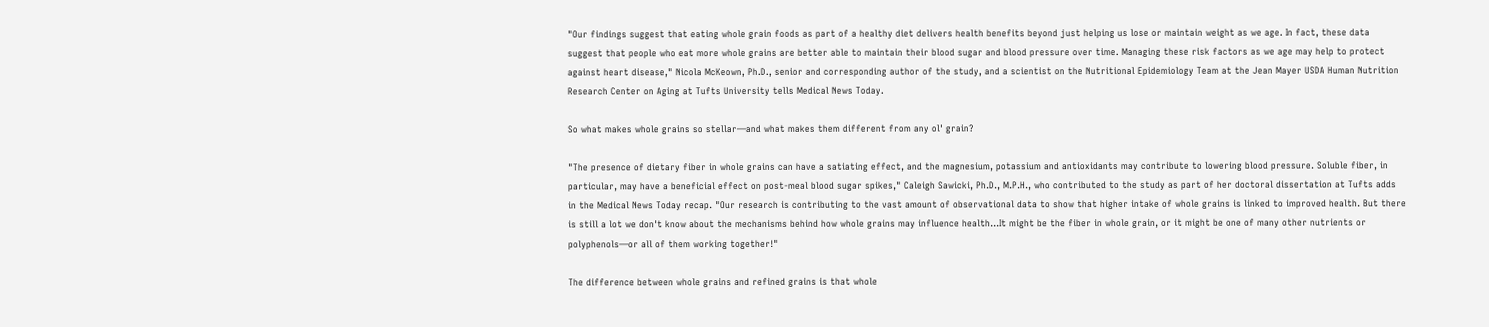"Our findings suggest that eating whole grain foods as part of a healthy diet delivers health benefits beyond just helping us lose or maintain weight as we age. In fact, these data suggest that people who eat more whole grains are better able to maintain their blood sugar and blood pressure over time. Managing these risk factors as we age may help to protect against heart disease," Nicola McKeown, Ph.D., senior and corresponding author of the study, and a scientist on the Nutritional Epidemiology Team at the Jean Mayer USDA Human Nutrition Research Center on Aging at Tufts University tells Medical News Today.

So what makes whole grains so stellar—and what makes them different from any ol' grain?

"The presence of dietary fiber in whole grains can have a satiating effect, and the magnesium, potassium and antioxidants may contribute to lowering blood pressure. Soluble fiber, in particular, may have a beneficial effect on post-meal blood sugar spikes," Caleigh Sawicki, Ph.D., M.P.H., who contributed to the study as part of her doctoral dissertation at Tufts adds in the Medical News Today recap. "Our research is contributing to the vast amount of observational data to show that higher intake of whole grains is linked to improved health. But there is still a lot we don't know about the mechanisms behind how whole grains may influence health...It might be the fiber in whole grain, or it might be one of many other nutrients or polyphenols—or all of them working together!"

The difference between whole grains and refined grains is that whole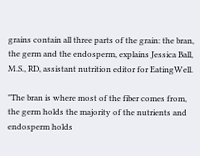grains contain all three parts of the grain: the bran, the germ and the endosperm, explains Jessica Ball, M.S., RD, assistant nutrition editor for EatingWell.

"The bran is where most of the fiber comes from, the germ holds the majority of the nutrients and endosperm holds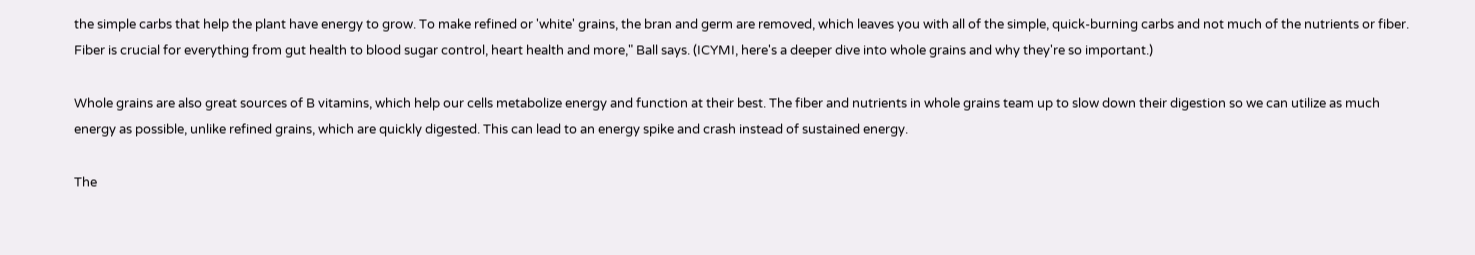the simple carbs that help the plant have energy to grow. To make refined or 'white' grains, the bran and germ are removed, which leaves you with all of the simple, quick-burning carbs and not much of the nutrients or fiber. Fiber is crucial for everything from gut health to blood sugar control, heart health and more," Ball says. (ICYMI, here's a deeper dive into whole grains and why they're so important.)

Whole grains are also great sources of B vitamins, which help our cells metabolize energy and function at their best. The fiber and nutrients in whole grains team up to slow down their digestion so we can utilize as much energy as possible, unlike refined grains, which are quickly digested. This can lead to an energy spike and crash instead of sustained energy.

The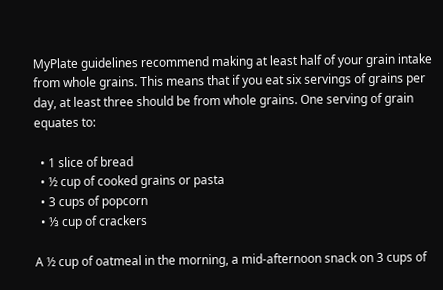MyPlate guidelines recommend making at least half of your grain intake from whole grains. This means that if you eat six servings of grains per day, at least three should be from whole grains. One serving of grain equates to:

  • 1 slice of bread
  • ½ cup of cooked grains or pasta
  • 3 cups of popcorn
  • ⅓ cup of crackers

A ½ cup of oatmeal in the morning, a mid-afternoon snack on 3 cups of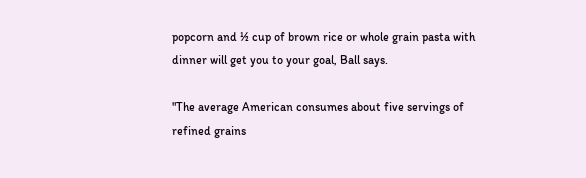popcorn and ½ cup of brown rice or whole grain pasta with dinner will get you to your goal, Ball says.

"The average American consumes about five servings of refined grains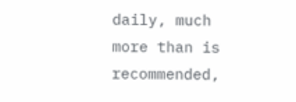daily, much more than is recommended,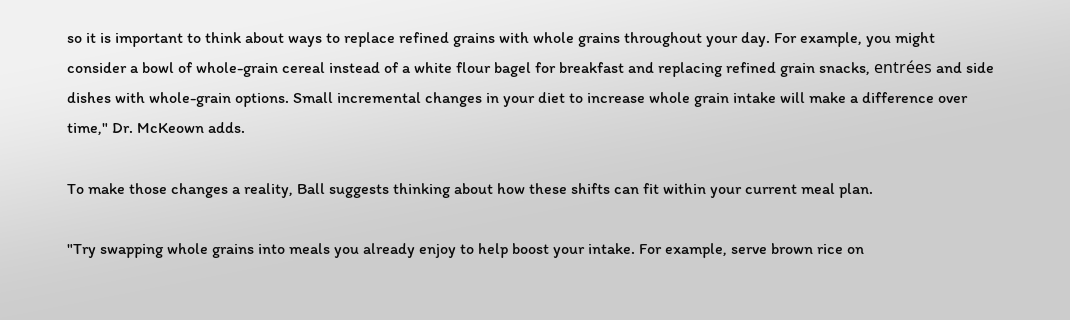so it is important to think about ways to replace refined grains with whole grains throughout your day. For example, you might consider a bowl of whole-grain cereal instead of a white flour bagel for breakfast and replacing refined grain snacks, entrées and side dishes with whole-grain options. Small incremental changes in your diet to increase whole grain intake will make a difference over time," Dr. McKeown adds.

To make those changes a reality, Ball suggests thinking about how these shifts can fit within your current meal plan.

"Try swapping whole grains into meals you already enjoy to help boost your intake. For example, serve brown rice on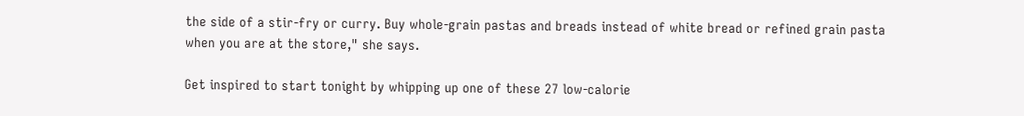the side of a stir-fry or curry. Buy whole-grain pastas and breads instead of white bread or refined grain pasta when you are at the store," she says.

Get inspired to start tonight by whipping up one of these 27 low-calorie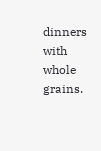dinners with whole grains.